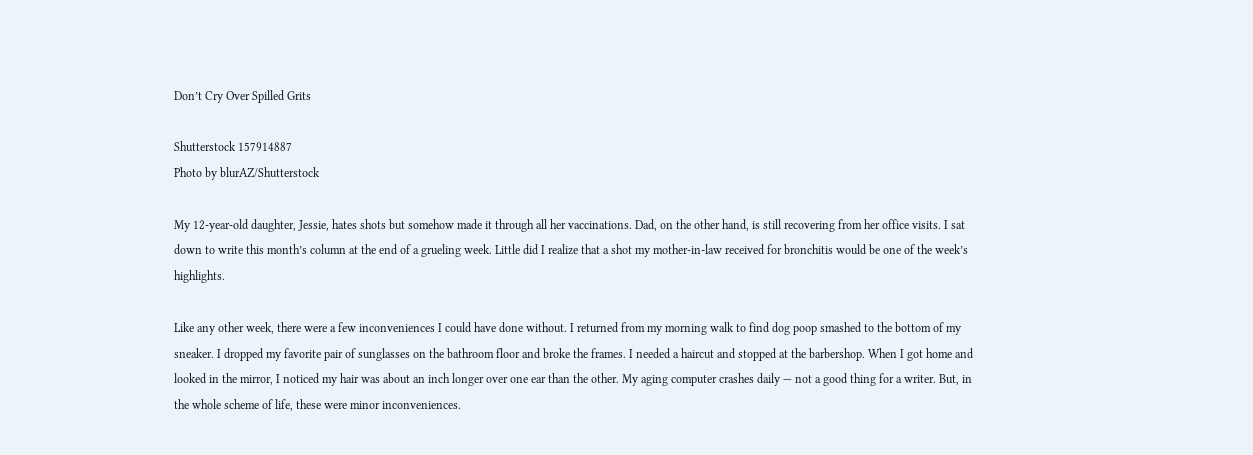Don’t Cry Over Spilled Grits

Shutterstock 157914887
Photo by blurAZ/Shutterstock

My 12-year-old daughter, Jessie, hates shots but somehow made it through all her vaccinations. Dad, on the other hand, is still recovering from her office visits. I sat down to write this month’s column at the end of a grueling week. Little did I realize that a shot my mother-in-law received for bronchitis would be one of the week’s highlights.

Like any other week, there were a few inconveniences I could have done without. I returned from my morning walk to find dog poop smashed to the bottom of my sneaker. I dropped my favorite pair of sunglasses on the bathroom floor and broke the frames. I needed a haircut and stopped at the barbershop. When I got home and looked in the mirror, I noticed my hair was about an inch longer over one ear than the other. My aging computer crashes daily — not a good thing for a writer. But, in the whole scheme of life, these were minor inconveniences.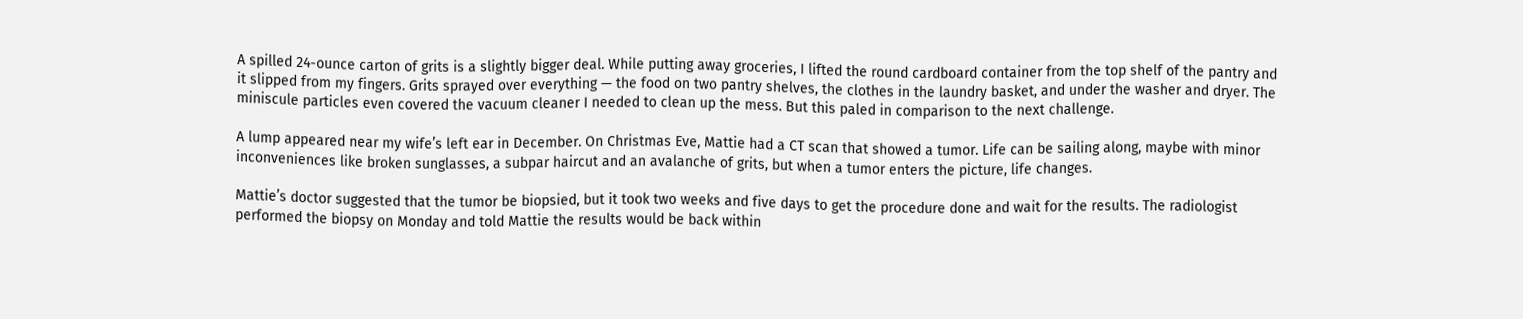A spilled 24-ounce carton of grits is a slightly bigger deal. While putting away groceries, I lifted the round cardboard container from the top shelf of the pantry and it slipped from my fingers. Grits sprayed over everything — the food on two pantry shelves, the clothes in the laundry basket, and under the washer and dryer. The miniscule particles even covered the vacuum cleaner I needed to clean up the mess. But this paled in comparison to the next challenge.

A lump appeared near my wife’s left ear in December. On Christmas Eve, Mattie had a CT scan that showed a tumor. Life can be sailing along, maybe with minor inconveniences like broken sunglasses, a subpar haircut and an avalanche of grits, but when a tumor enters the picture, life changes.

Mattie’s doctor suggested that the tumor be biopsied, but it took two weeks and five days to get the procedure done and wait for the results. The radiologist performed the biopsy on Monday and told Mattie the results would be back within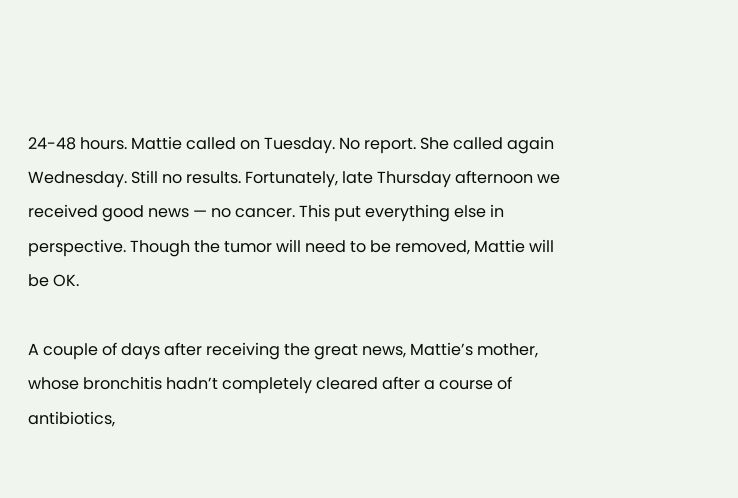24-48 hours. Mattie called on Tuesday. No report. She called again Wednesday. Still no results. Fortunately, late Thursday afternoon we received good news — no cancer. This put everything else in perspective. Though the tumor will need to be removed, Mattie will be OK.

A couple of days after receiving the great news, Mattie’s mother, whose bronchitis hadn’t completely cleared after a course of antibiotics,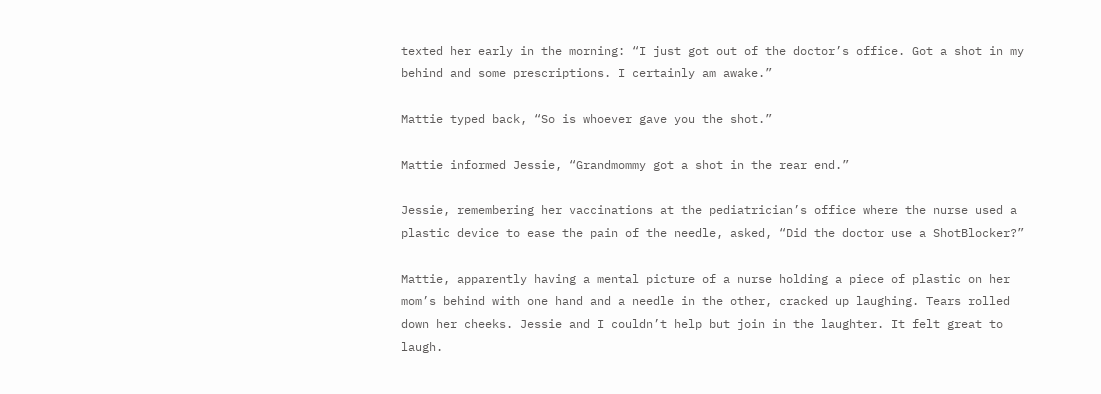texted her early in the morning: “I just got out of the doctor’s office. Got a shot in my behind and some prescriptions. I certainly am awake.”

Mattie typed back, “So is whoever gave you the shot.”

Mattie informed Jessie, “Grandmommy got a shot in the rear end.”

Jessie, remembering her vaccinations at the pediatrician’s office where the nurse used a plastic device to ease the pain of the needle, asked, “Did the doctor use a ShotBlocker?”

Mattie, apparently having a mental picture of a nurse holding a piece of plastic on her mom’s behind with one hand and a needle in the other, cracked up laughing. Tears rolled down her cheeks. Jessie and I couldn’t help but join in the laughter. It felt great to laugh.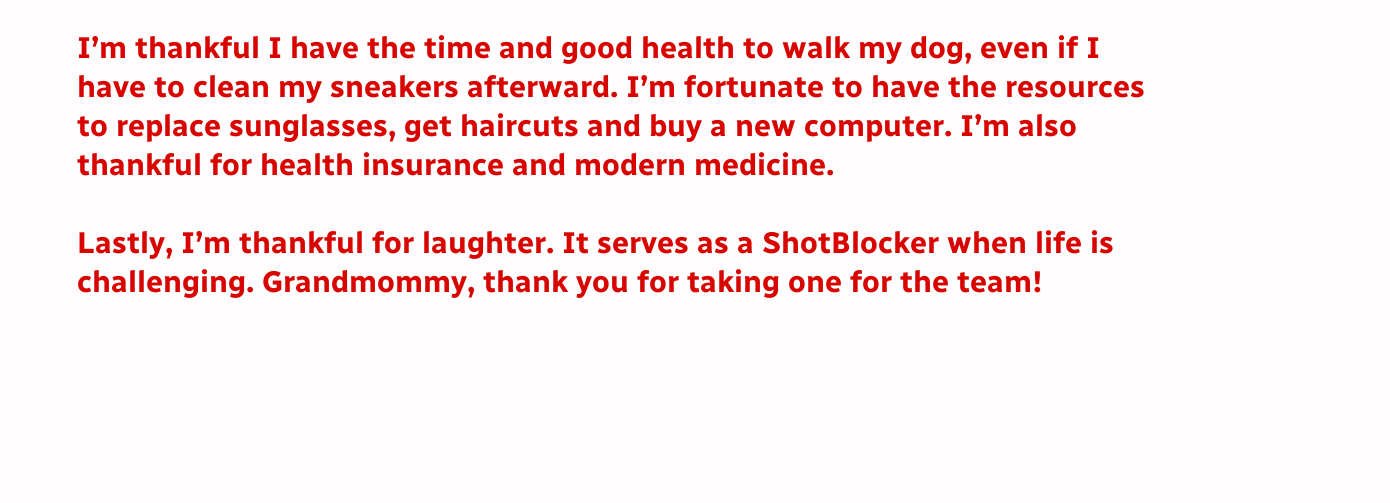I’m thankful I have the time and good health to walk my dog, even if I have to clean my sneakers afterward. I’m fortunate to have the resources to replace sunglasses, get haircuts and buy a new computer. I’m also thankful for health insurance and modern medicine.

Lastly, I’m thankful for laughter. It serves as a ShotBlocker when life is challenging. Grandmommy, thank you for taking one for the team!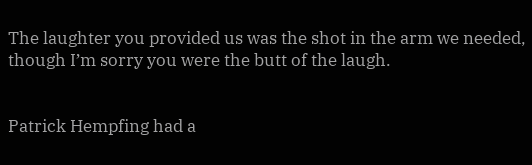The laughter you provided us was the shot in the arm we needed, though I’m sorry you were the butt of the laugh.


Patrick Hempfing had a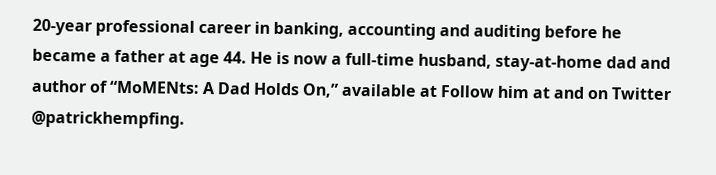20-year professional career in banking, accounting and auditing before he became a father at age 44. He is now a full-time husband, stay-at-home dad and author of “MoMENts: A Dad Holds On,” available at Follow him at and on Twitter @patrickhempfing.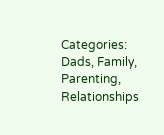Categories: Dads, Family, Parenting, Relationships